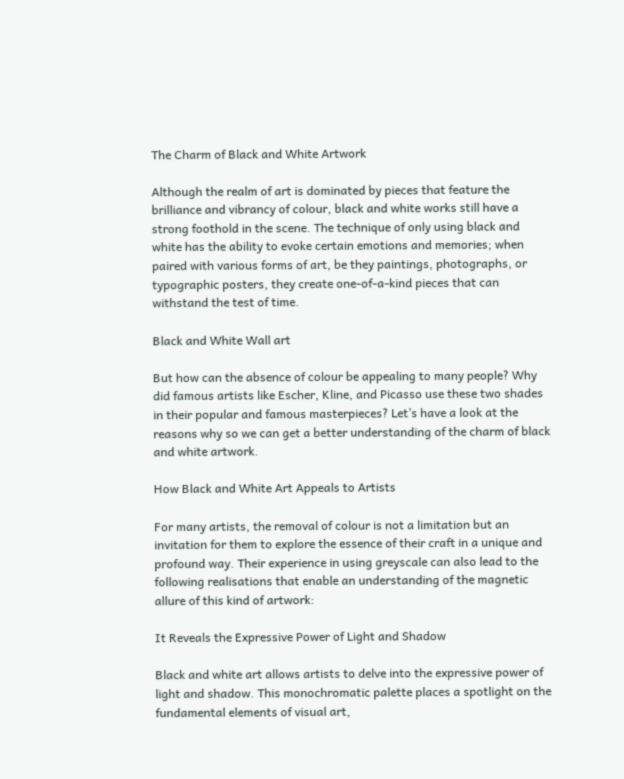The Charm of Black and White Artwork

Although the realm of art is dominated by pieces that feature the brilliance and vibrancy of colour, black and white works still have a strong foothold in the scene. The technique of only using black and white has the ability to evoke certain emotions and memories; when paired with various forms of art, be they paintings, photographs, or typographic posters, they create one-of-a-kind pieces that can withstand the test of time.

Black and White Wall art

But how can the absence of colour be appealing to many people? Why did famous artists like Escher, Kline, and Picasso use these two shades in their popular and famous masterpieces? Let’s have a look at the reasons why so we can get a better understanding of the charm of black and white artwork.

How Black and White Art Appeals to Artists

For many artists, the removal of colour is not a limitation but an invitation for them to explore the essence of their craft in a unique and profound way. Their experience in using greyscale can also lead to the following realisations that enable an understanding of the magnetic allure of this kind of artwork:

It Reveals the Expressive Power of Light and Shadow

Black and white art allows artists to delve into the expressive power of light and shadow. This monochromatic palette places a spotlight on the fundamental elements of visual art,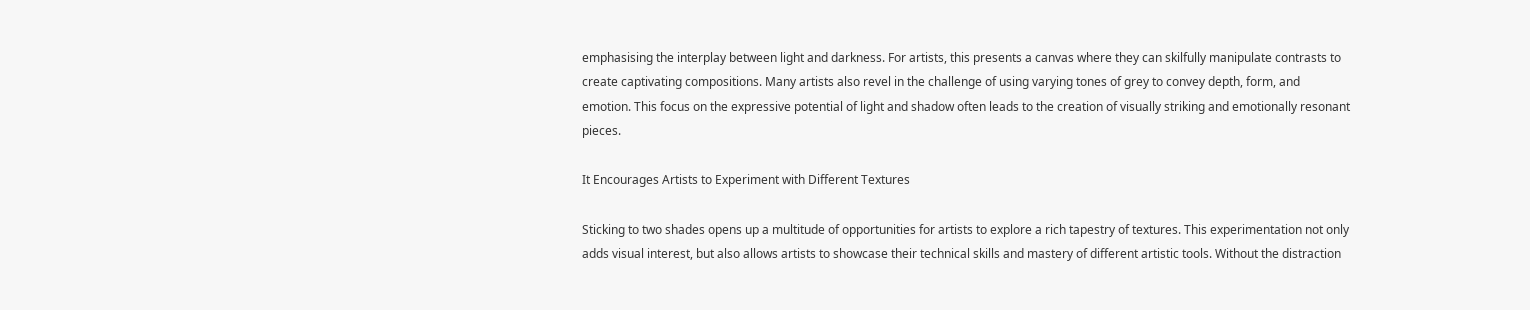emphasising the interplay between light and darkness. For artists, this presents a canvas where they can skilfully manipulate contrasts to create captivating compositions. Many artists also revel in the challenge of using varying tones of grey to convey depth, form, and emotion. This focus on the expressive potential of light and shadow often leads to the creation of visually striking and emotionally resonant pieces.

It Encourages Artists to Experiment with Different Textures

Sticking to two shades opens up a multitude of opportunities for artists to explore a rich tapestry of textures. This experimentation not only adds visual interest, but also allows artists to showcase their technical skills and mastery of different artistic tools. Without the distraction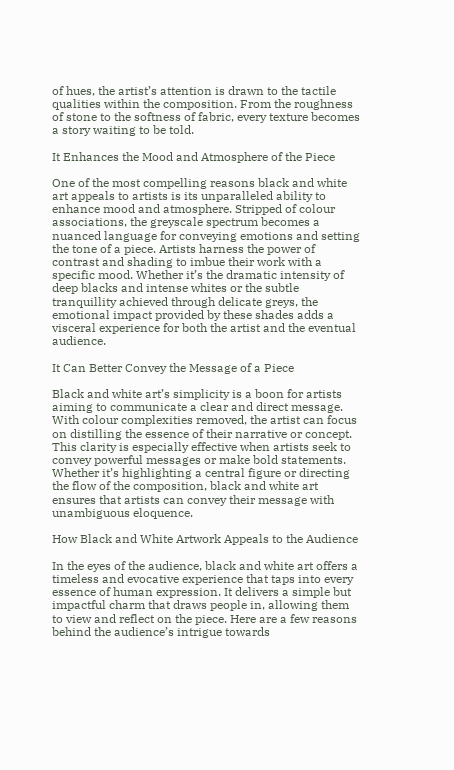of hues, the artist’s attention is drawn to the tactile qualities within the composition. From the roughness of stone to the softness of fabric, every texture becomes a story waiting to be told.

It Enhances the Mood and Atmosphere of the Piece

One of the most compelling reasons black and white art appeals to artists is its unparalleled ability to enhance mood and atmosphere. Stripped of colour associations, the greyscale spectrum becomes a nuanced language for conveying emotions and setting the tone of a piece. Artists harness the power of contrast and shading to imbue their work with a specific mood. Whether it’s the dramatic intensity of deep blacks and intense whites or the subtle tranquillity achieved through delicate greys, the emotional impact provided by these shades adds a visceral experience for both the artist and the eventual audience.

It Can Better Convey the Message of a Piece

Black and white art’s simplicity is a boon for artists aiming to communicate a clear and direct message. With colour complexities removed, the artist can focus on distilling the essence of their narrative or concept. This clarity is especially effective when artists seek to convey powerful messages or make bold statements. Whether it’s highlighting a central figure or directing the flow of the composition, black and white art ensures that artists can convey their message with unambiguous eloquence.

How Black and White Artwork Appeals to the Audience

In the eyes of the audience, black and white art offers a timeless and evocative experience that taps into every essence of human expression. It delivers a simple but impactful charm that draws people in, allowing them to view and reflect on the piece. Here are a few reasons behind the audience’s intrigue towards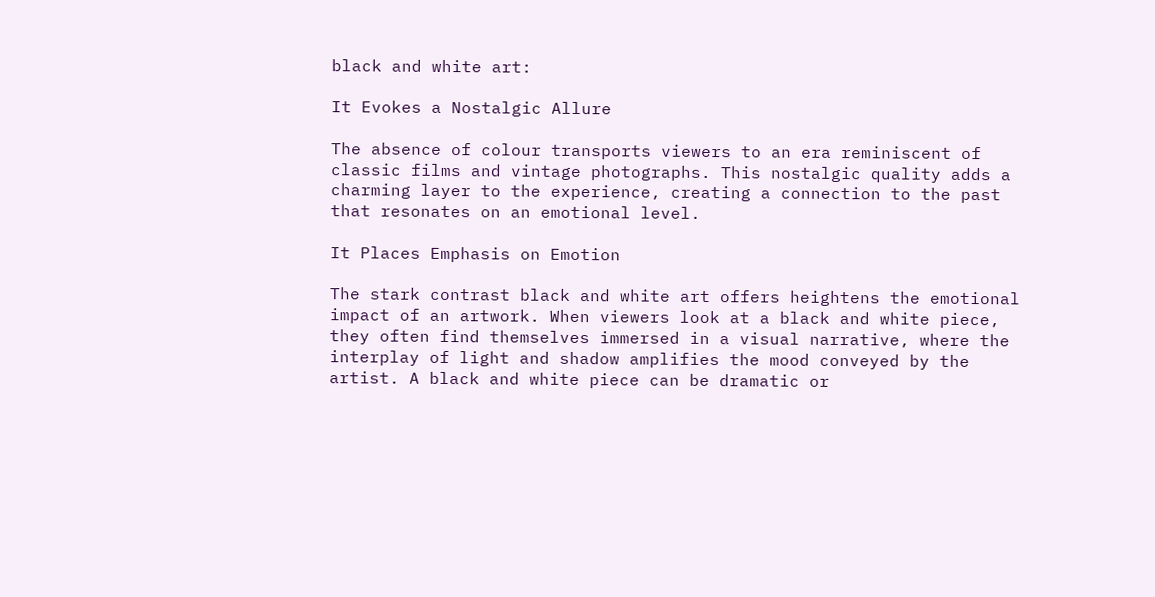black and white art:

It Evokes a Nostalgic Allure

The absence of colour transports viewers to an era reminiscent of classic films and vintage photographs. This nostalgic quality adds a charming layer to the experience, creating a connection to the past that resonates on an emotional level.

It Places Emphasis on Emotion

The stark contrast black and white art offers heightens the emotional impact of an artwork. When viewers look at a black and white piece, they often find themselves immersed in a visual narrative, where the interplay of light and shadow amplifies the mood conveyed by the artist. A black and white piece can be dramatic or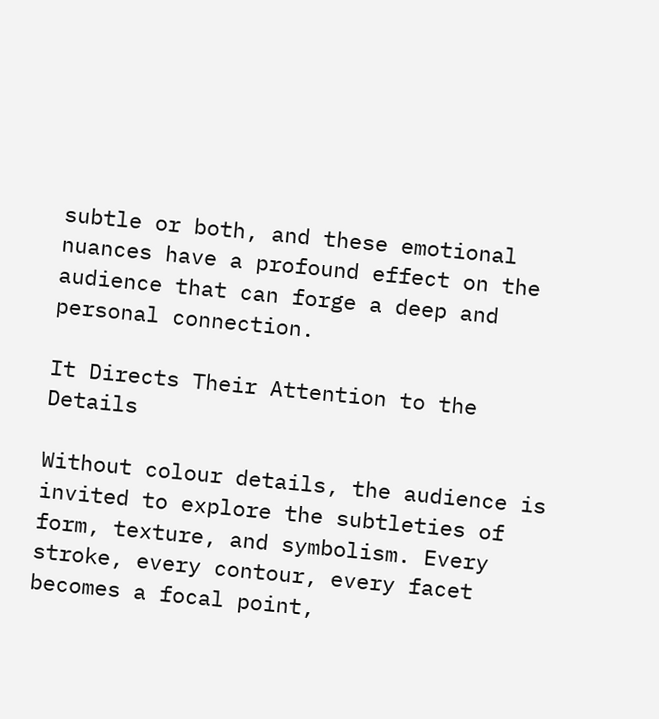subtle or both, and these emotional nuances have a profound effect on the audience that can forge a deep and personal connection.

It Directs Their Attention to the Details

Without colour details, the audience is invited to explore the subtleties of form, texture, and symbolism. Every stroke, every contour, every facet becomes a focal point,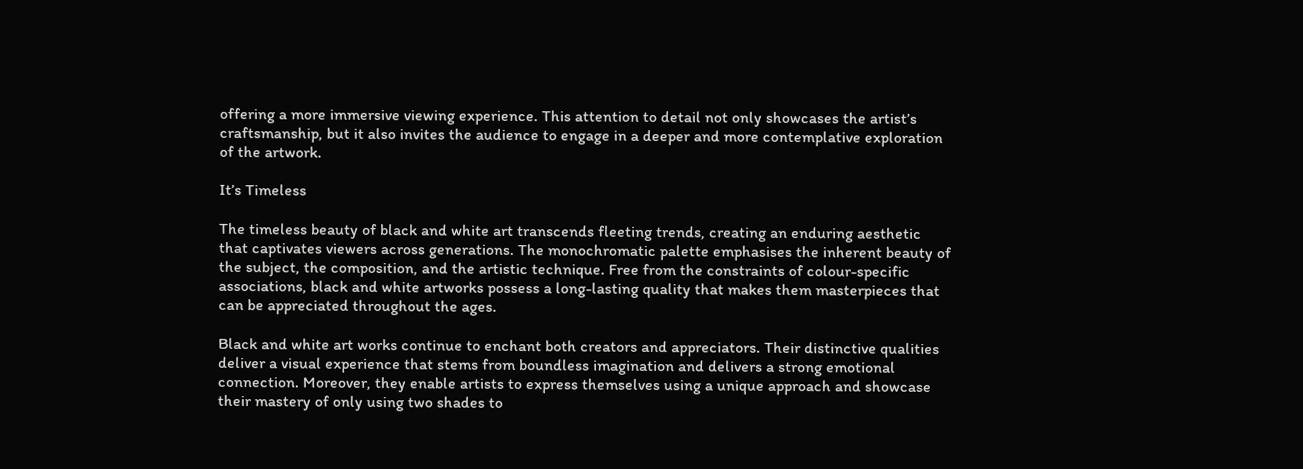offering a more immersive viewing experience. This attention to detail not only showcases the artist’s craftsmanship, but it also invites the audience to engage in a deeper and more contemplative exploration of the artwork.

It’s Timeless

The timeless beauty of black and white art transcends fleeting trends, creating an enduring aesthetic that captivates viewers across generations. The monochromatic palette emphasises the inherent beauty of the subject, the composition, and the artistic technique. Free from the constraints of colour-specific associations, black and white artworks possess a long-lasting quality that makes them masterpieces that can be appreciated throughout the ages.

Black and white art works continue to enchant both creators and appreciators. Their distinctive qualities deliver a visual experience that stems from boundless imagination and delivers a strong emotional connection. Moreover, they enable artists to express themselves using a unique approach and showcase their mastery of only using two shades to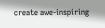create awe-inspiring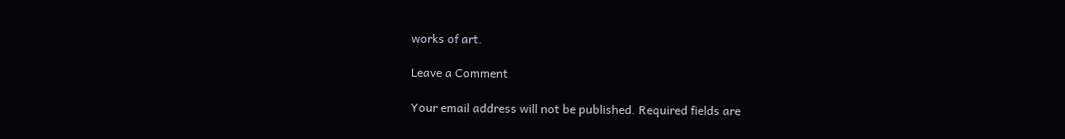works of art.

Leave a Comment

Your email address will not be published. Required fields are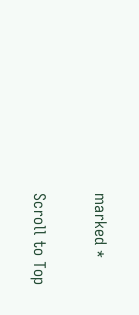marked *

Scroll to Top